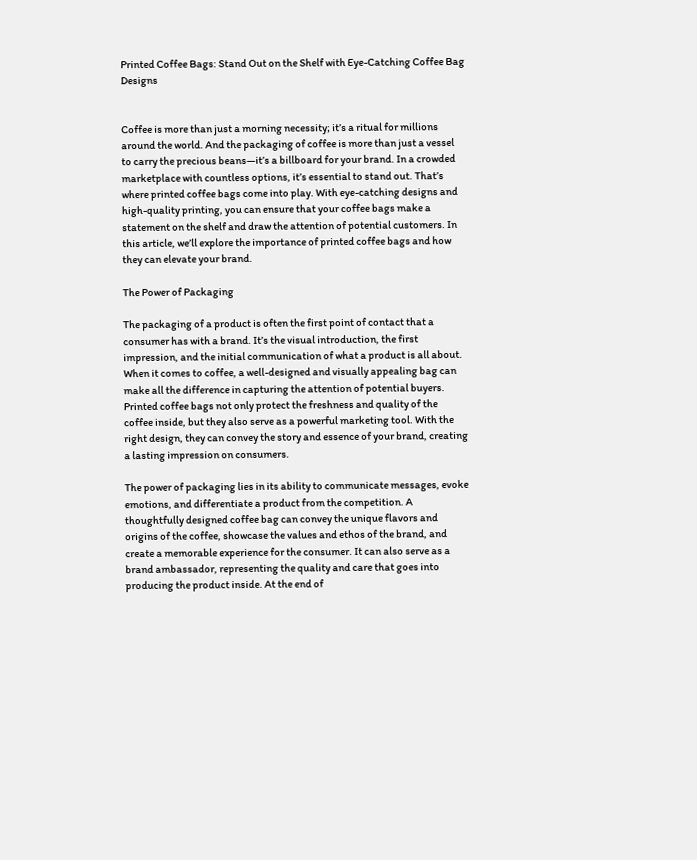Printed Coffee Bags: Stand Out on the Shelf with Eye-Catching Coffee Bag Designs


Coffee is more than just a morning necessity; it’s a ritual for millions around the world. And the packaging of coffee is more than just a vessel to carry the precious beans—it’s a billboard for your brand. In a crowded marketplace with countless options, it’s essential to stand out. That’s where printed coffee bags come into play. With eye-catching designs and high-quality printing, you can ensure that your coffee bags make a statement on the shelf and draw the attention of potential customers. In this article, we’ll explore the importance of printed coffee bags and how they can elevate your brand.

The Power of Packaging

The packaging of a product is often the first point of contact that a consumer has with a brand. It’s the visual introduction, the first impression, and the initial communication of what a product is all about. When it comes to coffee, a well-designed and visually appealing bag can make all the difference in capturing the attention of potential buyers. Printed coffee bags not only protect the freshness and quality of the coffee inside, but they also serve as a powerful marketing tool. With the right design, they can convey the story and essence of your brand, creating a lasting impression on consumers.

The power of packaging lies in its ability to communicate messages, evoke emotions, and differentiate a product from the competition. A thoughtfully designed coffee bag can convey the unique flavors and origins of the coffee, showcase the values and ethos of the brand, and create a memorable experience for the consumer. It can also serve as a brand ambassador, representing the quality and care that goes into producing the product inside. At the end of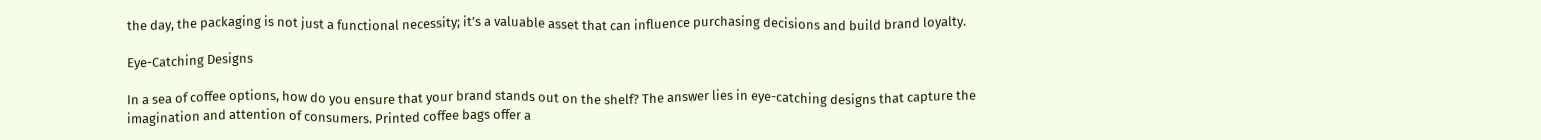the day, the packaging is not just a functional necessity; it’s a valuable asset that can influence purchasing decisions and build brand loyalty.

Eye-Catching Designs

In a sea of coffee options, how do you ensure that your brand stands out on the shelf? The answer lies in eye-catching designs that capture the imagination and attention of consumers. Printed coffee bags offer a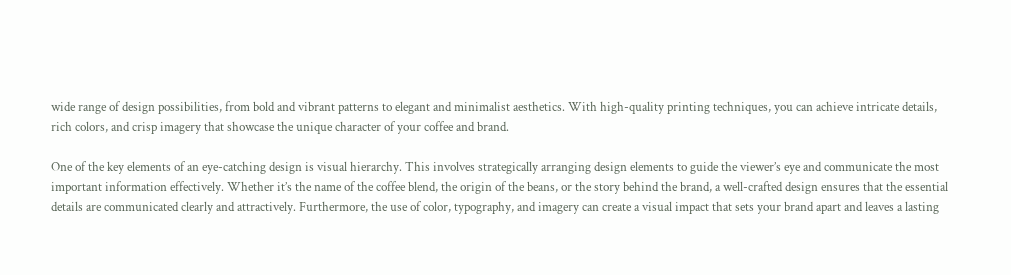wide range of design possibilities, from bold and vibrant patterns to elegant and minimalist aesthetics. With high-quality printing techniques, you can achieve intricate details, rich colors, and crisp imagery that showcase the unique character of your coffee and brand.

One of the key elements of an eye-catching design is visual hierarchy. This involves strategically arranging design elements to guide the viewer’s eye and communicate the most important information effectively. Whether it’s the name of the coffee blend, the origin of the beans, or the story behind the brand, a well-crafted design ensures that the essential details are communicated clearly and attractively. Furthermore, the use of color, typography, and imagery can create a visual impact that sets your brand apart and leaves a lasting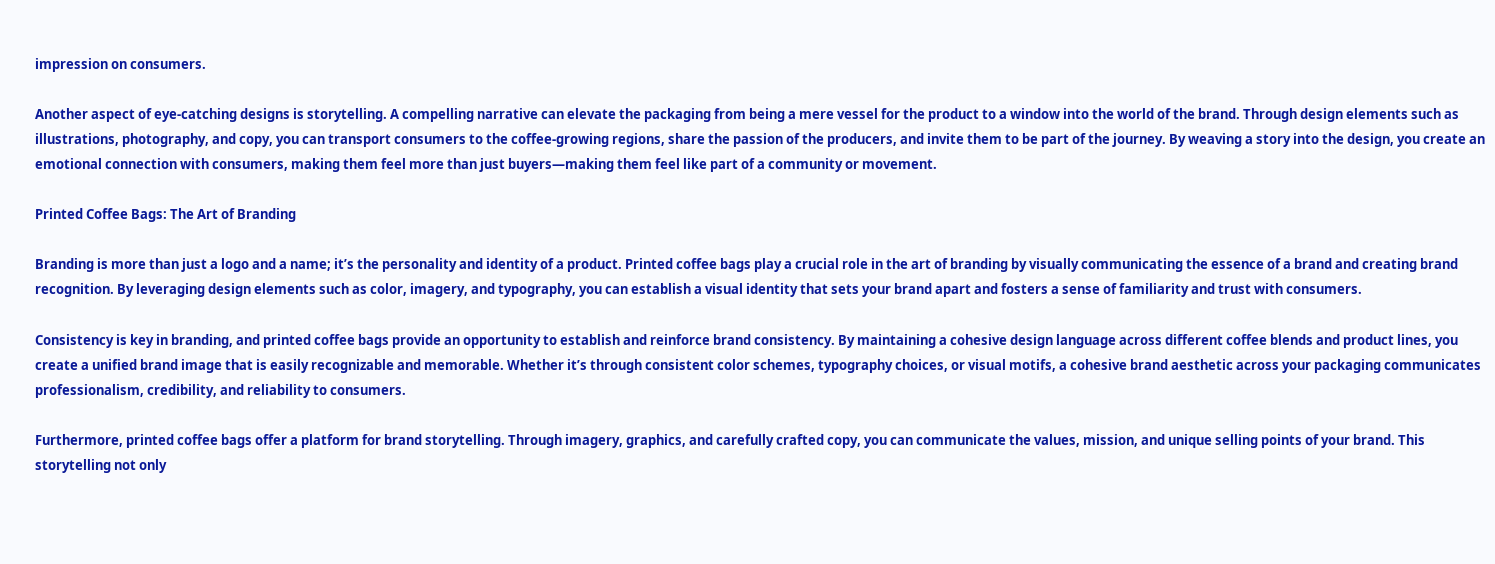impression on consumers.

Another aspect of eye-catching designs is storytelling. A compelling narrative can elevate the packaging from being a mere vessel for the product to a window into the world of the brand. Through design elements such as illustrations, photography, and copy, you can transport consumers to the coffee-growing regions, share the passion of the producers, and invite them to be part of the journey. By weaving a story into the design, you create an emotional connection with consumers, making them feel more than just buyers—making them feel like part of a community or movement.

Printed Coffee Bags: The Art of Branding

Branding is more than just a logo and a name; it’s the personality and identity of a product. Printed coffee bags play a crucial role in the art of branding by visually communicating the essence of a brand and creating brand recognition. By leveraging design elements such as color, imagery, and typography, you can establish a visual identity that sets your brand apart and fosters a sense of familiarity and trust with consumers.

Consistency is key in branding, and printed coffee bags provide an opportunity to establish and reinforce brand consistency. By maintaining a cohesive design language across different coffee blends and product lines, you create a unified brand image that is easily recognizable and memorable. Whether it’s through consistent color schemes, typography choices, or visual motifs, a cohesive brand aesthetic across your packaging communicates professionalism, credibility, and reliability to consumers.

Furthermore, printed coffee bags offer a platform for brand storytelling. Through imagery, graphics, and carefully crafted copy, you can communicate the values, mission, and unique selling points of your brand. This storytelling not only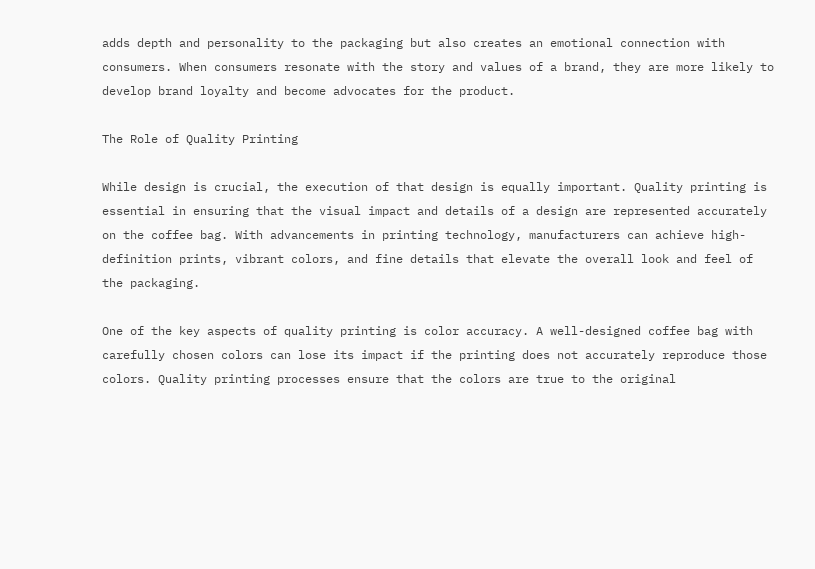adds depth and personality to the packaging but also creates an emotional connection with consumers. When consumers resonate with the story and values of a brand, they are more likely to develop brand loyalty and become advocates for the product.

The Role of Quality Printing

While design is crucial, the execution of that design is equally important. Quality printing is essential in ensuring that the visual impact and details of a design are represented accurately on the coffee bag. With advancements in printing technology, manufacturers can achieve high-definition prints, vibrant colors, and fine details that elevate the overall look and feel of the packaging.

One of the key aspects of quality printing is color accuracy. A well-designed coffee bag with carefully chosen colors can lose its impact if the printing does not accurately reproduce those colors. Quality printing processes ensure that the colors are true to the original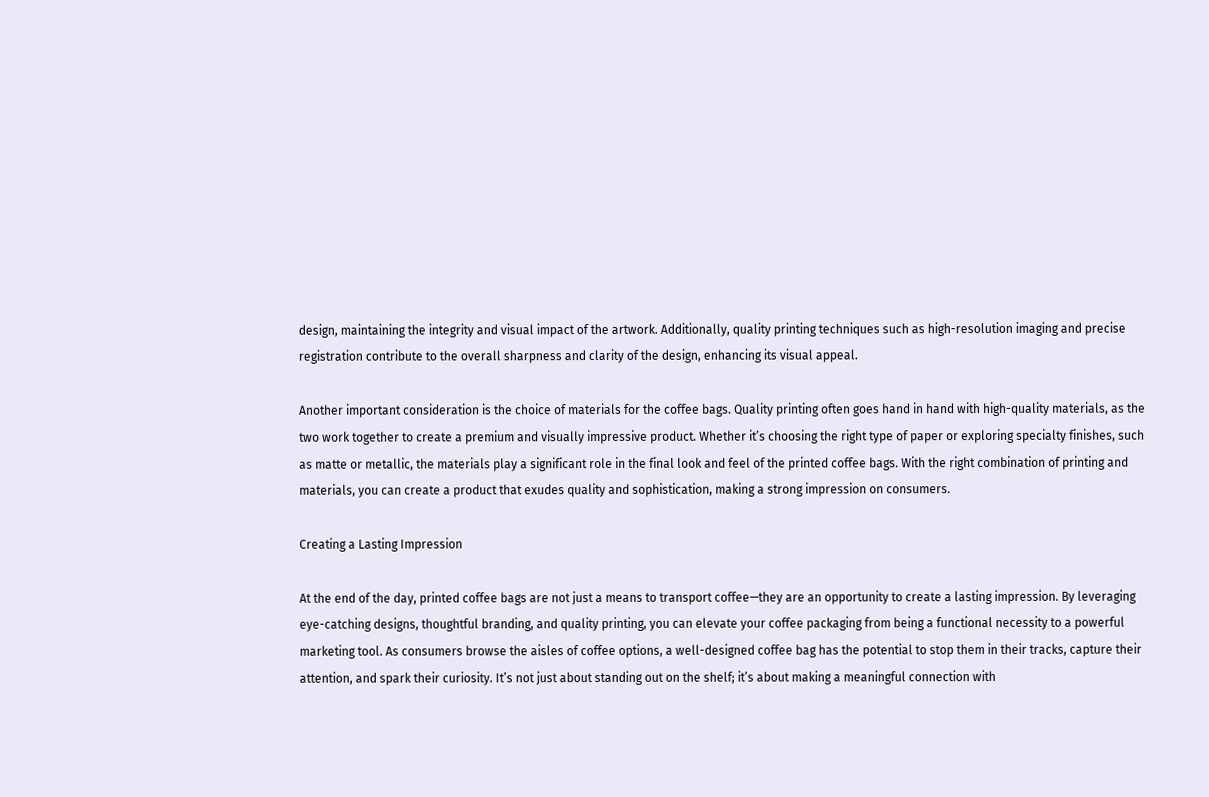design, maintaining the integrity and visual impact of the artwork. Additionally, quality printing techniques such as high-resolution imaging and precise registration contribute to the overall sharpness and clarity of the design, enhancing its visual appeal.

Another important consideration is the choice of materials for the coffee bags. Quality printing often goes hand in hand with high-quality materials, as the two work together to create a premium and visually impressive product. Whether it’s choosing the right type of paper or exploring specialty finishes, such as matte or metallic, the materials play a significant role in the final look and feel of the printed coffee bags. With the right combination of printing and materials, you can create a product that exudes quality and sophistication, making a strong impression on consumers.

Creating a Lasting Impression

At the end of the day, printed coffee bags are not just a means to transport coffee—they are an opportunity to create a lasting impression. By leveraging eye-catching designs, thoughtful branding, and quality printing, you can elevate your coffee packaging from being a functional necessity to a powerful marketing tool. As consumers browse the aisles of coffee options, a well-designed coffee bag has the potential to stop them in their tracks, capture their attention, and spark their curiosity. It’s not just about standing out on the shelf; it’s about making a meaningful connection with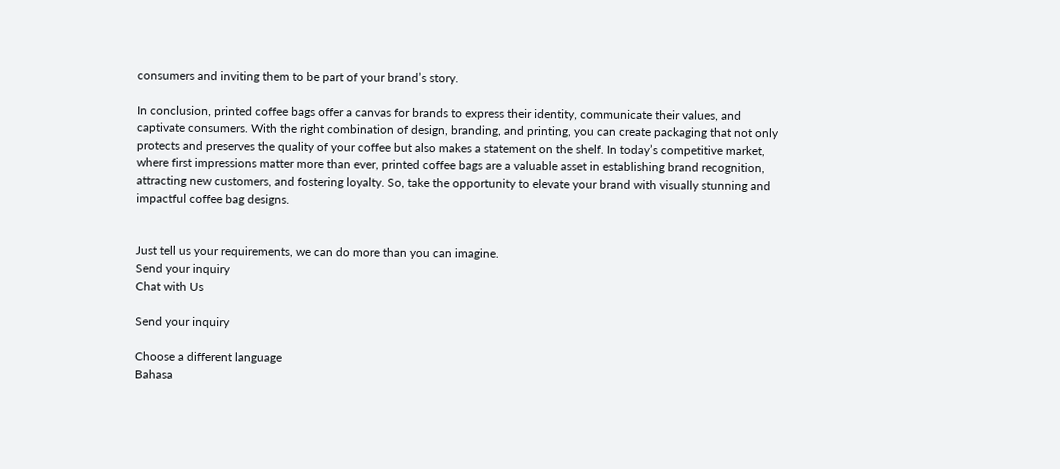consumers and inviting them to be part of your brand’s story.

In conclusion, printed coffee bags offer a canvas for brands to express their identity, communicate their values, and captivate consumers. With the right combination of design, branding, and printing, you can create packaging that not only protects and preserves the quality of your coffee but also makes a statement on the shelf. In today’s competitive market, where first impressions matter more than ever, printed coffee bags are a valuable asset in establishing brand recognition, attracting new customers, and fostering loyalty. So, take the opportunity to elevate your brand with visually stunning and impactful coffee bag designs.


Just tell us your requirements, we can do more than you can imagine.
Send your inquiry
Chat with Us

Send your inquiry

Choose a different language
Bahasa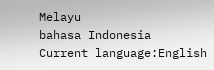Melayu
bahasa Indonesia
Current language:English